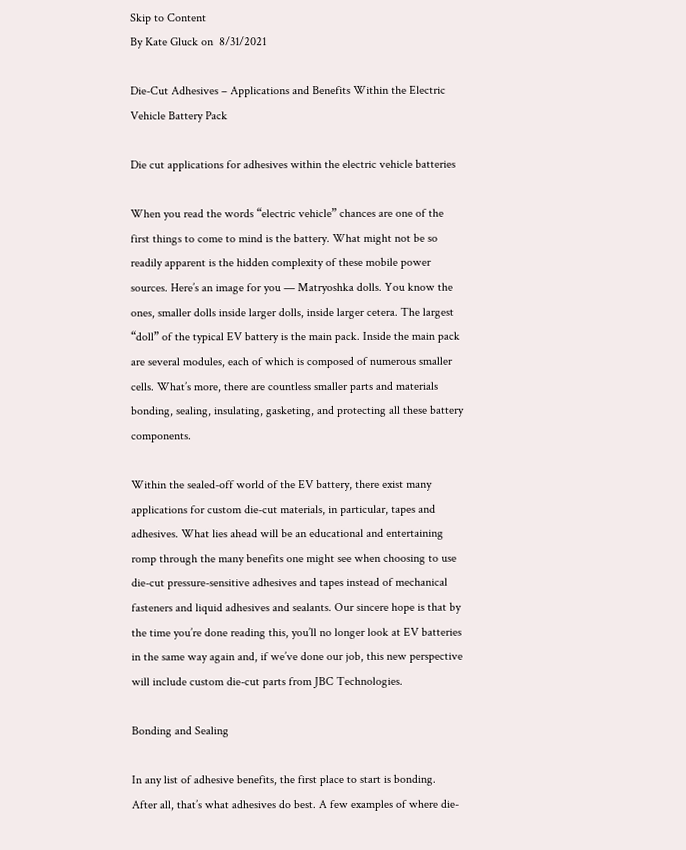Skip to Content
By Kate Gluck on  8/31/2021

Die-Cut Adhesives – Applications and Benefits Within the Electric Vehicle Battery Pack

Die cut applications for adhesives within the electric vehicle batteries

When you read the words “electric vehicle” chances are one of the first things to come to mind is the battery. What might not be so readily apparent is the hidden complexity of these mobile power sources. Here’s an image for you — Matryoshka dolls. You know the ones, smaller dolls inside larger dolls, inside larger cetera. The largest “doll” of the typical EV battery is the main pack. Inside the main pack are several modules, each of which is composed of numerous smaller cells. What’s more, there are countless smaller parts and materials bonding, sealing, insulating, gasketing, and protecting all these battery components.

Within the sealed-off world of the EV battery, there exist many applications for custom die-cut materials, in particular, tapes and adhesives. What lies ahead will be an educational and entertaining romp through the many benefits one might see when choosing to use die-cut pressure-sensitive adhesives and tapes instead of mechanical fasteners and liquid adhesives and sealants. Our sincere hope is that by the time you’re done reading this, you’ll no longer look at EV batteries in the same way again and, if we’ve done our job, this new perspective will include custom die-cut parts from JBC Technologies.

Bonding and Sealing

In any list of adhesive benefits, the first place to start is bonding.  After all, that’s what adhesives do best. A few examples of where die-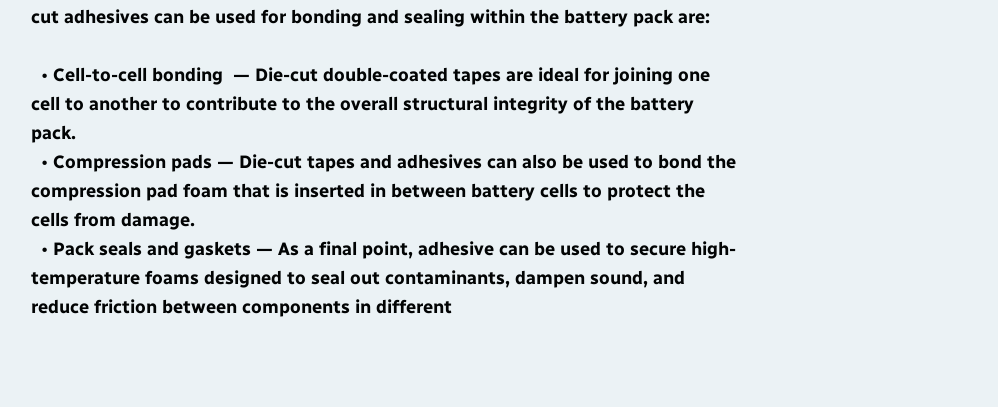cut adhesives can be used for bonding and sealing within the battery pack are:

  • Cell-to-cell bonding  — Die-cut double-coated tapes are ideal for joining one cell to another to contribute to the overall structural integrity of the battery pack.
  • Compression pads — Die-cut tapes and adhesives can also be used to bond the compression pad foam that is inserted in between battery cells to protect the cells from damage.
  • Pack seals and gaskets — As a final point, adhesive can be used to secure high-temperature foams designed to seal out contaminants, dampen sound, and reduce friction between components in different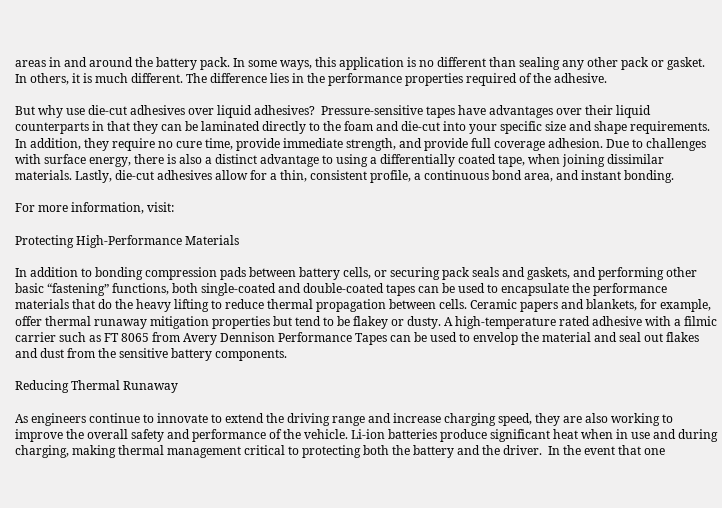areas in and around the battery pack. In some ways, this application is no different than sealing any other pack or gasket. In others, it is much different. The difference lies in the performance properties required of the adhesive.

But why use die-cut adhesives over liquid adhesives?  Pressure-sensitive tapes have advantages over their liquid counterparts in that they can be laminated directly to the foam and die-cut into your specific size and shape requirements. In addition, they require no cure time, provide immediate strength, and provide full coverage adhesion. Due to challenges with surface energy, there is also a distinct advantage to using a differentially coated tape, when joining dissimilar materials. Lastly, die-cut adhesives allow for a thin, consistent profile, a continuous bond area, and instant bonding.

For more information, visit:

Protecting High-Performance Materials

In addition to bonding compression pads between battery cells, or securing pack seals and gaskets, and performing other basic “fastening” functions, both single-coated and double-coated tapes can be used to encapsulate the performance materials that do the heavy lifting to reduce thermal propagation between cells. Ceramic papers and blankets, for example, offer thermal runaway mitigation properties but tend to be flakey or dusty. A high-temperature rated adhesive with a filmic carrier such as FT 8065 from Avery Dennison Performance Tapes can be used to envelop the material and seal out flakes and dust from the sensitive battery components.

Reducing Thermal Runaway

As engineers continue to innovate to extend the driving range and increase charging speed, they are also working to improve the overall safety and performance of the vehicle. Li-ion batteries produce significant heat when in use and during charging, making thermal management critical to protecting both the battery and the driver.  In the event that one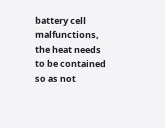battery cell malfunctions, the heat needs to be contained so as not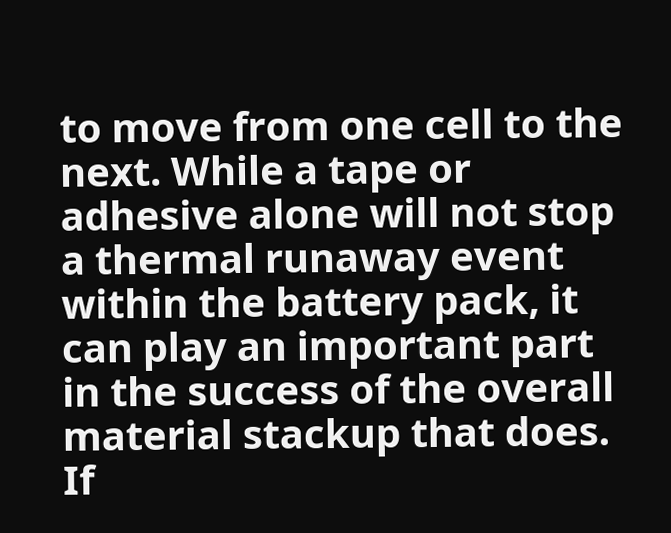to move from one cell to the next. While a tape or adhesive alone will not stop a thermal runaway event within the battery pack, it can play an important part in the success of the overall material stackup that does.  If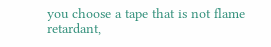you choose a tape that is not flame retardant,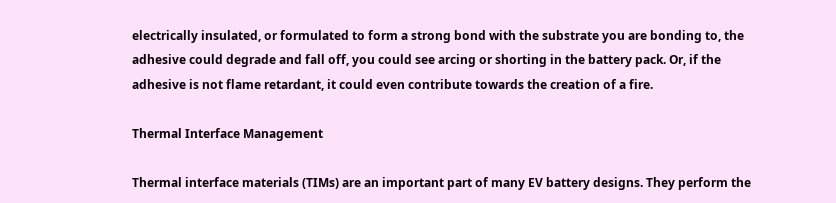electrically insulated, or formulated to form a strong bond with the substrate you are bonding to, the adhesive could degrade and fall off, you could see arcing or shorting in the battery pack. Or, if the adhesive is not flame retardant, it could even contribute towards the creation of a fire.

Thermal Interface Management

Thermal interface materials (TIMs) are an important part of many EV battery designs. They perform the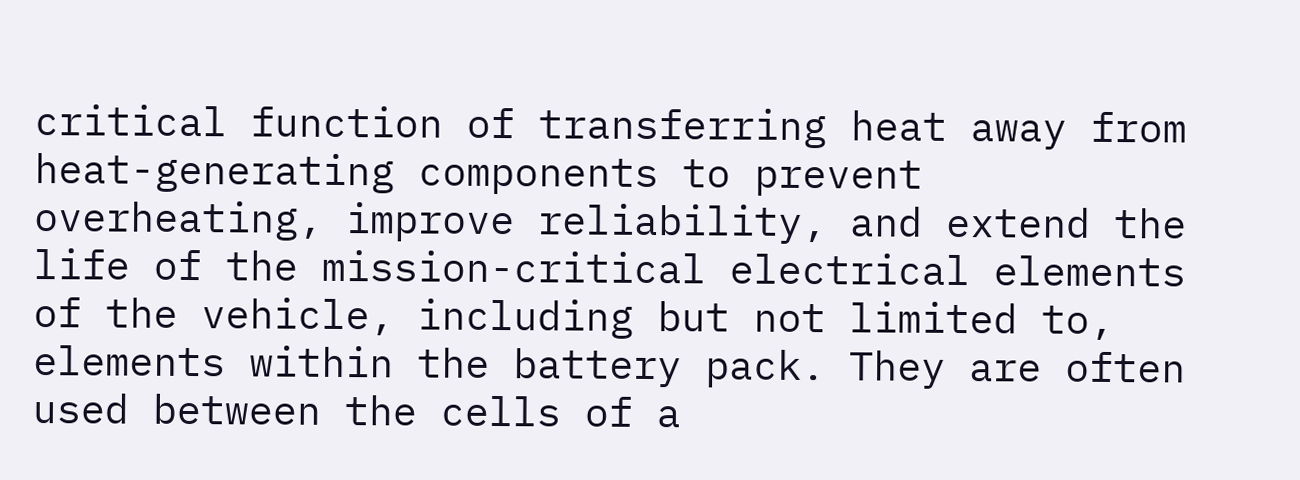critical function of transferring heat away from heat-generating components to prevent overheating, improve reliability, and extend the life of the mission-critical electrical elements of the vehicle, including but not limited to, elements within the battery pack. They are often used between the cells of a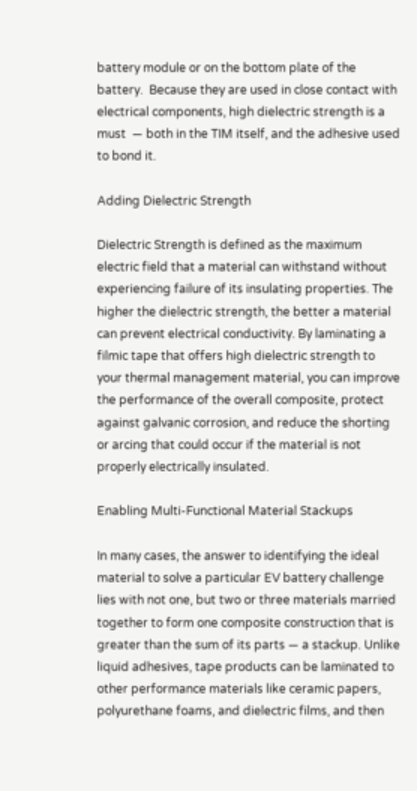battery module or on the bottom plate of the battery.  Because they are used in close contact with electrical components, high dielectric strength is a must  — both in the TIM itself, and the adhesive used to bond it.

Adding Dielectric Strength

Dielectric Strength is defined as the maximum electric field that a material can withstand without experiencing failure of its insulating properties. The higher the dielectric strength, the better a material can prevent electrical conductivity. By laminating a filmic tape that offers high dielectric strength to your thermal management material, you can improve the performance of the overall composite, protect against galvanic corrosion, and reduce the shorting or arcing that could occur if the material is not properly electrically insulated.

Enabling Multi-Functional Material Stackups

In many cases, the answer to identifying the ideal material to solve a particular EV battery challenge lies with not one, but two or three materials married together to form one composite construction that is greater than the sum of its parts — a stackup. Unlike liquid adhesives, tape products can be laminated to other performance materials like ceramic papers, polyurethane foams, and dielectric films, and then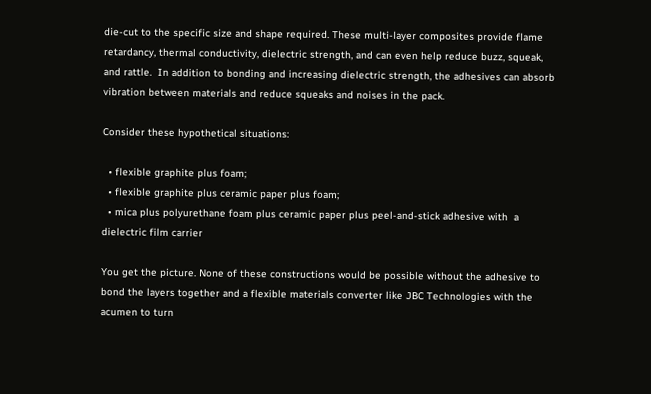die-cut to the specific size and shape required. These multi-layer composites provide flame retardancy, thermal conductivity, dielectric strength, and can even help reduce buzz, squeak, and rattle.  In addition to bonding and increasing dielectric strength, the adhesives can absorb vibration between materials and reduce squeaks and noises in the pack.

Consider these hypothetical situations:

  • flexible graphite plus foam;
  • flexible graphite plus ceramic paper plus foam;
  • mica plus polyurethane foam plus ceramic paper plus peel-and-stick adhesive with  a dielectric film carrier

You get the picture. None of these constructions would be possible without the adhesive to bond the layers together and a flexible materials converter like JBC Technologies with the acumen to turn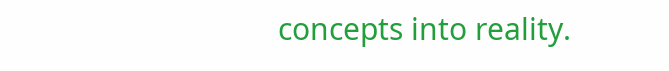concepts into reality.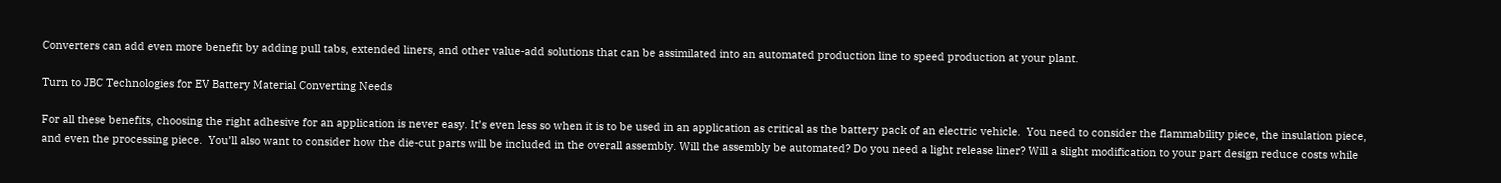Converters can add even more benefit by adding pull tabs, extended liners, and other value-add solutions that can be assimilated into an automated production line to speed production at your plant.

Turn to JBC Technologies for EV Battery Material Converting Needs

For all these benefits, choosing the right adhesive for an application is never easy. It’s even less so when it is to be used in an application as critical as the battery pack of an electric vehicle.  You need to consider the flammability piece, the insulation piece, and even the processing piece.  You’ll also want to consider how the die-cut parts will be included in the overall assembly. Will the assembly be automated? Do you need a light release liner? Will a slight modification to your part design reduce costs while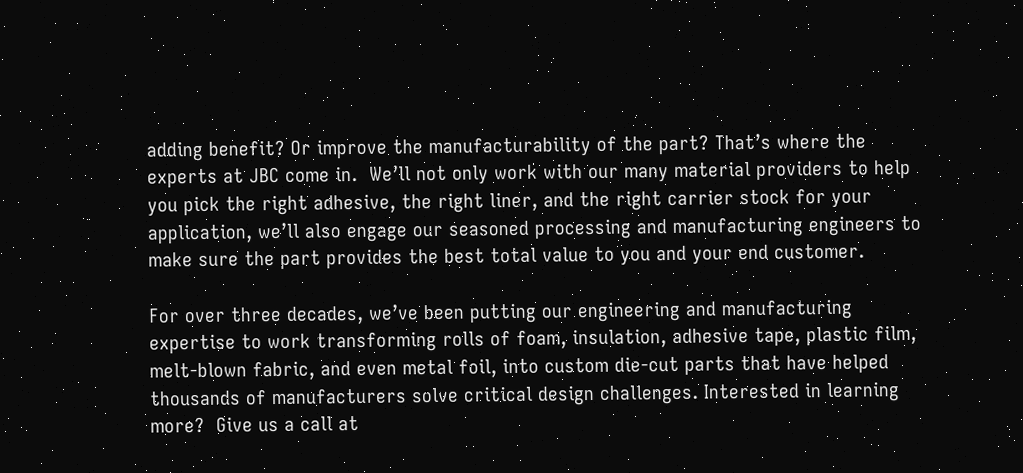adding benefit? Or improve the manufacturability of the part? That’s where the experts at JBC come in.  We’ll not only work with our many material providers to help you pick the right adhesive, the right liner, and the right carrier stock for your application, we’ll also engage our seasoned processing and manufacturing engineers to make sure the part provides the best total value to you and your end customer.

For over three decades, we’ve been putting our engineering and manufacturing expertise to work transforming rolls of foam, insulation, adhesive tape, plastic film, melt-blown fabric, and even metal foil, into custom die-cut parts that have helped thousands of manufacturers solve critical design challenges. Interested in learning more?  Give us a call at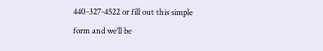440-327-4522 or fill out this simple form and we’ll be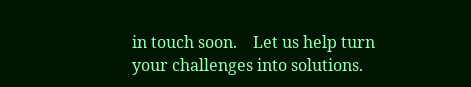in touch soon.    Let us help turn your challenges into solutions.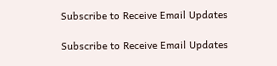Subscribe to Receive Email Updates

Subscribe to Receive Email Updates